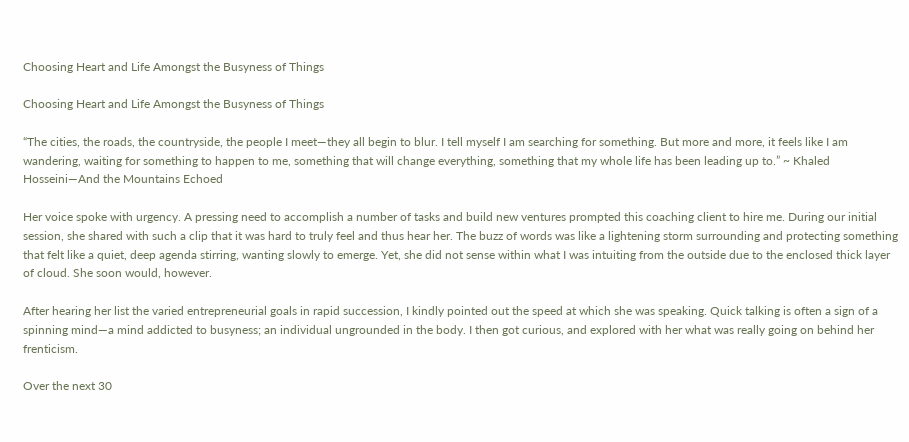Choosing Heart and Life Amongst the Busyness of Things

Choosing Heart and Life Amongst the Busyness of Things

“The cities, the roads, the countryside, the people I meet—they all begin to blur. I tell myself I am searching for something. But more and more, it feels like I am wandering, waiting for something to happen to me, something that will change everything, something that my whole life has been leading up to.” ~ Khaled Hosseini—And the Mountains Echoed

Her voice spoke with urgency. A pressing need to accomplish a number of tasks and build new ventures prompted this coaching client to hire me. During our initial session, she shared with such a clip that it was hard to truly feel and thus hear her. The buzz of words was like a lightening storm surrounding and protecting something that felt like a quiet, deep agenda stirring, wanting slowly to emerge. Yet, she did not sense within what I was intuiting from the outside due to the enclosed thick layer of cloud. She soon would, however.

After hearing her list the varied entrepreneurial goals in rapid succession, I kindly pointed out the speed at which she was speaking. Quick talking is often a sign of a spinning mind—a mind addicted to busyness; an individual ungrounded in the body. I then got curious, and explored with her what was really going on behind her frenticism.

Over the next 30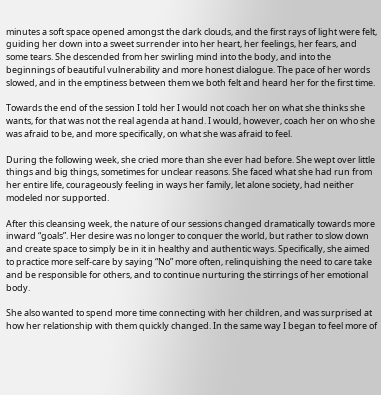minutes a soft space opened amongst the dark clouds, and the first rays of light were felt, guiding her down into a sweet surrender into her heart, her feelings, her fears, and some tears. She descended from her swirling mind into the body, and into the beginnings of beautiful vulnerability and more honest dialogue. The pace of her words slowed, and in the emptiness between them we both felt and heard her for the first time.

Towards the end of the session I told her I would not coach her on what she thinks she wants, for that was not the real agenda at hand. I would, however, coach her on who she was afraid to be, and more specifically, on what she was afraid to feel.

During the following week, she cried more than she ever had before. She wept over little things and big things, sometimes for unclear reasons. She faced what she had run from her entire life, courageously feeling in ways her family, let alone society, had neither modeled nor supported.

After this cleansing week, the nature of our sessions changed dramatically towards more inward “goals”. Her desire was no longer to conquer the world, but rather to slow down and create space to simply be in it in healthy and authentic ways. Specifically, she aimed to practice more self-care by saying “No” more often, relinquishing the need to care take and be responsible for others, and to continue nurturing the stirrings of her emotional body.

She also wanted to spend more time connecting with her children, and was surprised at how her relationship with them quickly changed. In the same way I began to feel more of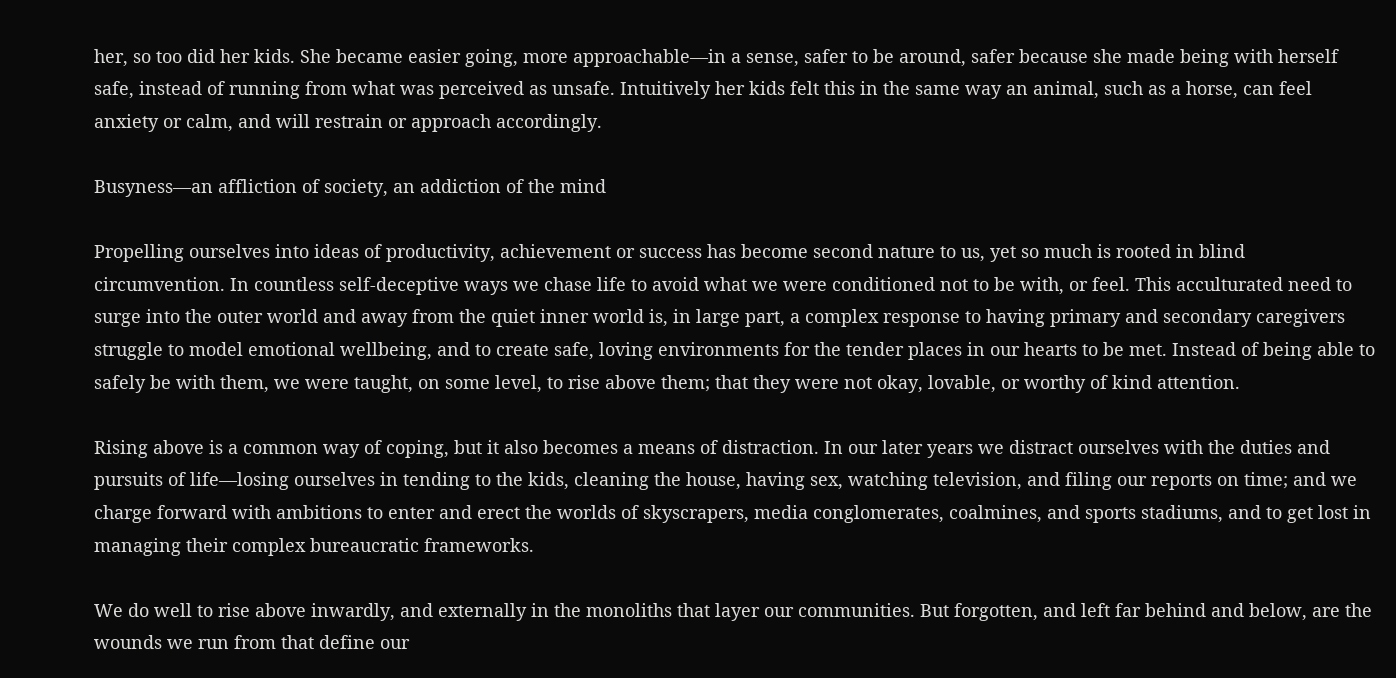her, so too did her kids. She became easier going, more approachable—in a sense, safer to be around, safer because she made being with herself safe, instead of running from what was perceived as unsafe. Intuitively her kids felt this in the same way an animal, such as a horse, can feel anxiety or calm, and will restrain or approach accordingly.

Busyness—an affliction of society, an addiction of the mind

Propelling ourselves into ideas of productivity, achievement or success has become second nature to us, yet so much is rooted in blind circumvention. In countless self-deceptive ways we chase life to avoid what we were conditioned not to be with, or feel. This acculturated need to surge into the outer world and away from the quiet inner world is, in large part, a complex response to having primary and secondary caregivers struggle to model emotional wellbeing, and to create safe, loving environments for the tender places in our hearts to be met. Instead of being able to safely be with them, we were taught, on some level, to rise above them; that they were not okay, lovable, or worthy of kind attention.

Rising above is a common way of coping, but it also becomes a means of distraction. In our later years we distract ourselves with the duties and pursuits of life—losing ourselves in tending to the kids, cleaning the house, having sex, watching television, and filing our reports on time; and we charge forward with ambitions to enter and erect the worlds of skyscrapers, media conglomerates, coalmines, and sports stadiums, and to get lost in managing their complex bureaucratic frameworks.

We do well to rise above inwardly, and externally in the monoliths that layer our communities. But forgotten, and left far behind and below, are the wounds we run from that define our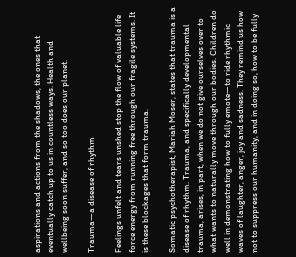aspirations and actions from the shadows, the ones that eventually catch up to us in countless ways. Health and wellbeing soon suffer, and so too does our planet.

Trauma—a disease of rhythm

Feelings unfelt and tears unshed stop the flow of valuable life force energy from running free through our fragile systems. It is these blockages that form trauma.

Somatic psychotherapist, Mariah Moser, states that trauma is a disease of rhythm. Trauma, and specifically developmental trauma, arises, in part, when we do not give ourselves over to what wants to naturally move through our bodies. Children do well in demonstrating how to fully emote—to ride rhythmic waves of laughter, anger, joy and sadness. They remind us how not to suppress our humanity, and in doing so, how to be fully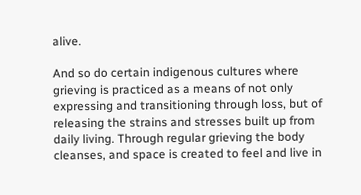alive.

And so do certain indigenous cultures where grieving is practiced as a means of not only expressing and transitioning through loss, but of releasing the strains and stresses built up from daily living. Through regular grieving the body cleanses, and space is created to feel and live in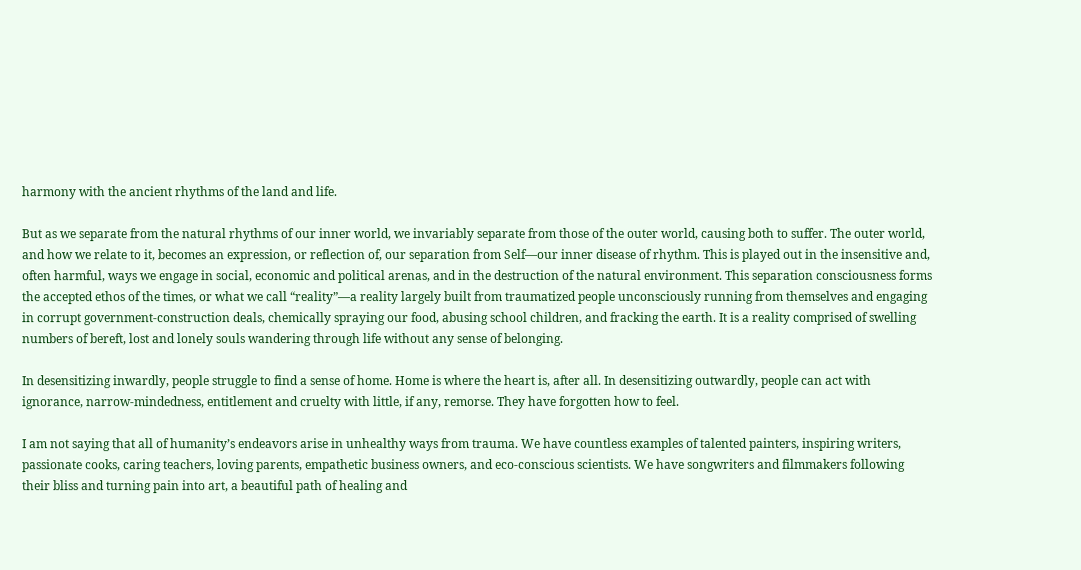harmony with the ancient rhythms of the land and life.

But as we separate from the natural rhythms of our inner world, we invariably separate from those of the outer world, causing both to suffer. The outer world, and how we relate to it, becomes an expression, or reflection of, our separation from Self—our inner disease of rhythm. This is played out in the insensitive and, often harmful, ways we engage in social, economic and political arenas, and in the destruction of the natural environment. This separation consciousness forms the accepted ethos of the times, or what we call “reality”—a reality largely built from traumatized people unconsciously running from themselves and engaging in corrupt government-construction deals, chemically spraying our food, abusing school children, and fracking the earth. It is a reality comprised of swelling numbers of bereft, lost and lonely souls wandering through life without any sense of belonging.

In desensitizing inwardly, people struggle to find a sense of home. Home is where the heart is, after all. In desensitizing outwardly, people can act with ignorance, narrow-mindedness, entitlement and cruelty with little, if any, remorse. They have forgotten how to feel.

I am not saying that all of humanity’s endeavors arise in unhealthy ways from trauma. We have countless examples of talented painters, inspiring writers, passionate cooks, caring teachers, loving parents, empathetic business owners, and eco-conscious scientists. We have songwriters and filmmakers following their bliss and turning pain into art, a beautiful path of healing and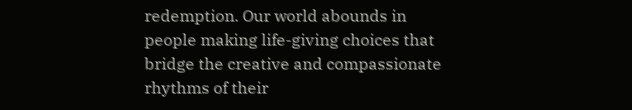redemption. Our world abounds in people making life-giving choices that bridge the creative and compassionate rhythms of their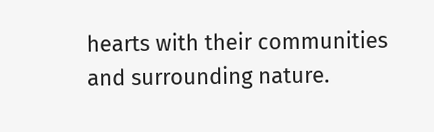hearts with their communities and surrounding nature.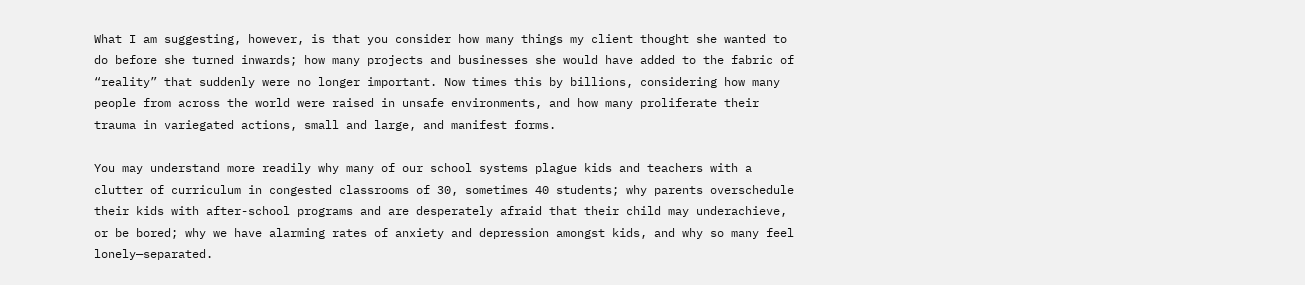What I am suggesting, however, is that you consider how many things my client thought she wanted to do before she turned inwards; how many projects and businesses she would have added to the fabric of “reality” that suddenly were no longer important. Now times this by billions, considering how many people from across the world were raised in unsafe environments, and how many proliferate their trauma in variegated actions, small and large, and manifest forms.

You may understand more readily why many of our school systems plague kids and teachers with a clutter of curriculum in congested classrooms of 30, sometimes 40 students; why parents overschedule their kids with after-school programs and are desperately afraid that their child may underachieve, or be bored; why we have alarming rates of anxiety and depression amongst kids, and why so many feel lonely—separated.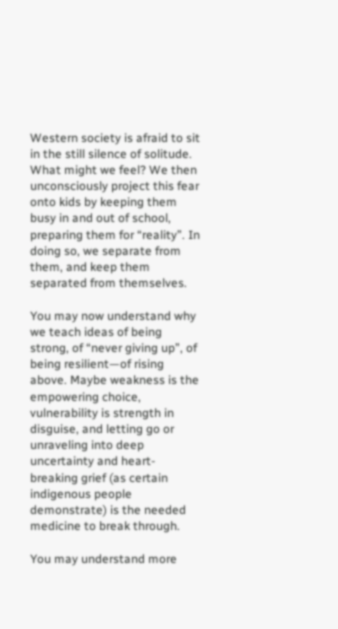Western society is afraid to sit in the still silence of solitude. What might we feel? We then unconsciously project this fear onto kids by keeping them busy in and out of school, preparing them for “reality”. In doing so, we separate from them, and keep them separated from themselves.

You may now understand why we teach ideas of being strong, of “never giving up”, of being resilient—of rising above. Maybe weakness is the empowering choice, vulnerability is strength in disguise, and letting go or unraveling into deep uncertainty and heart-breaking grief (as certain indigenous people demonstrate) is the needed medicine to break through.

You may understand more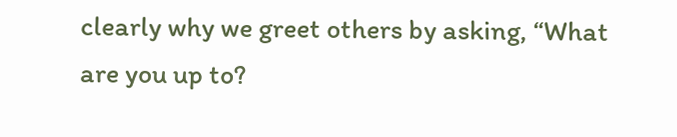clearly why we greet others by asking, “What are you up to?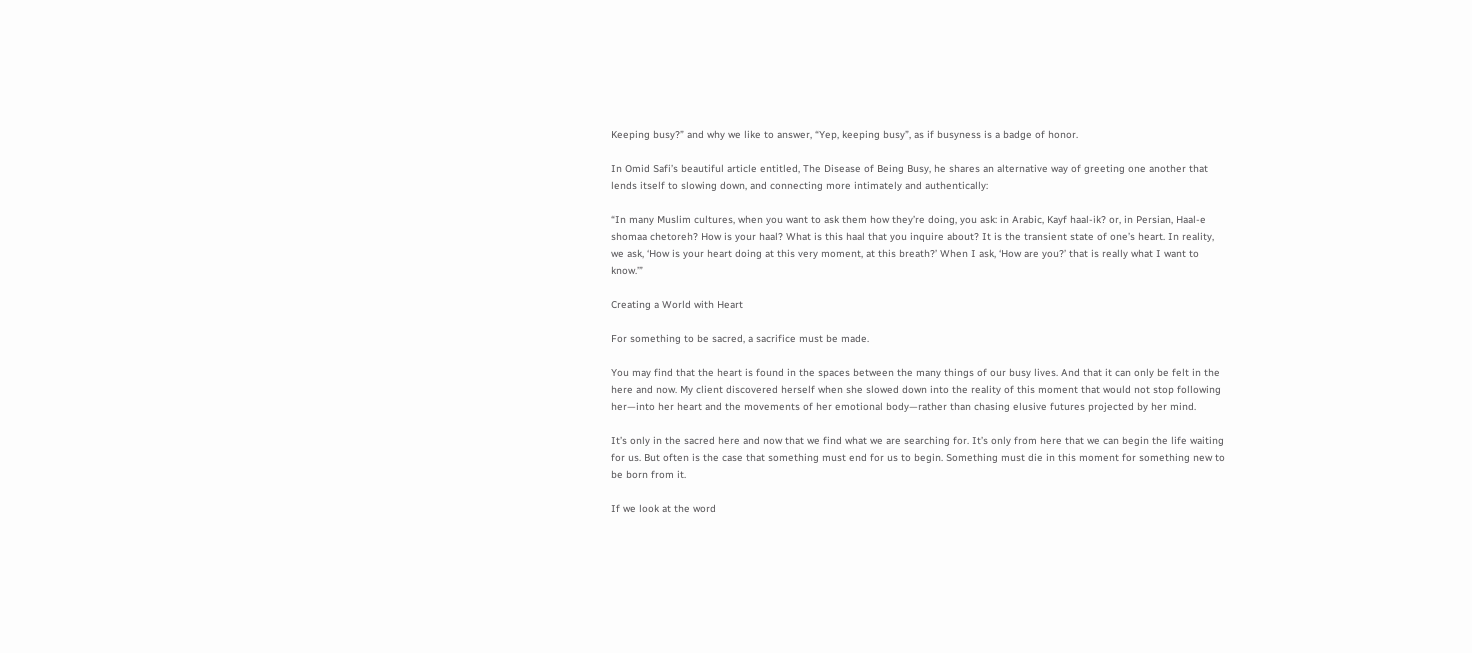Keeping busy?” and why we like to answer, “Yep, keeping busy”, as if busyness is a badge of honor.

In Omid Safi’s beautiful article entitled, The Disease of Being Busy, he shares an alternative way of greeting one another that lends itself to slowing down, and connecting more intimately and authentically:

“In many Muslim cultures, when you want to ask them how they’re doing, you ask: in Arabic, Kayf haal-ik? or, in Persian, Haal-e shomaa chetoreh? How is your haal? What is this haal that you inquire about? It is the transient state of one’s heart. In reality, we ask, ‘How is your heart doing at this very moment, at this breath?’ When I ask, ‘How are you?’ that is really what I want to know.’”

Creating a World with Heart

For something to be sacred, a sacrifice must be made.

You may find that the heart is found in the spaces between the many things of our busy lives. And that it can only be felt in the here and now. My client discovered herself when she slowed down into the reality of this moment that would not stop following her—into her heart and the movements of her emotional body—rather than chasing elusive futures projected by her mind.

It’s only in the sacred here and now that we find what we are searching for. It’s only from here that we can begin the life waiting for us. But often is the case that something must end for us to begin. Something must die in this moment for something new to be born from it.

If we look at the word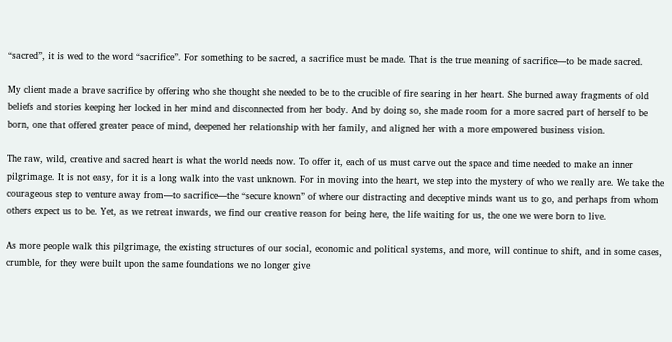“sacred”, it is wed to the word “sacrifice”. For something to be sacred, a sacrifice must be made. That is the true meaning of sacrifice—to be made sacred.

My client made a brave sacrifice by offering who she thought she needed to be to the crucible of fire searing in her heart. She burned away fragments of old beliefs and stories keeping her locked in her mind and disconnected from her body. And by doing so, she made room for a more sacred part of herself to be born, one that offered greater peace of mind, deepened her relationship with her family, and aligned her with a more empowered business vision.

The raw, wild, creative and sacred heart is what the world needs now. To offer it, each of us must carve out the space and time needed to make an inner pilgrimage. It is not easy, for it is a long walk into the vast unknown. For in moving into the heart, we step into the mystery of who we really are. We take the courageous step to venture away from—to sacrifice—the “secure known” of where our distracting and deceptive minds want us to go, and perhaps from whom others expect us to be. Yet, as we retreat inwards, we find our creative reason for being here, the life waiting for us, the one we were born to live.

As more people walk this pilgrimage, the existing structures of our social, economic and political systems, and more, will continue to shift, and in some cases, crumble, for they were built upon the same foundations we no longer give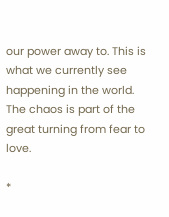our power away to. This is what we currently see happening in the world. The chaos is part of the great turning from fear to love.

*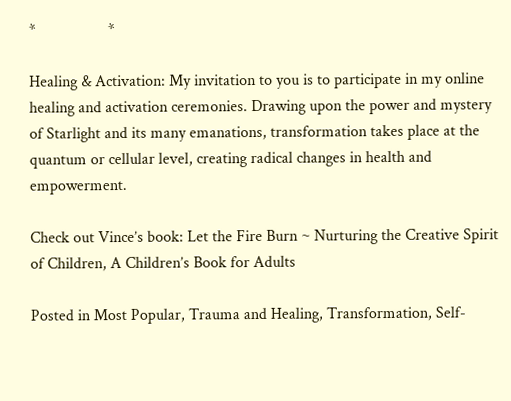*                  *

Healing & Activation: My invitation to you is to participate in my online healing and activation ceremonies. Drawing upon the power and mystery of Starlight and its many emanations, transformation takes place at the quantum or cellular level, creating radical changes in health and empowerment.

Check out Vince’s book: Let the Fire Burn ~ Nurturing the Creative Spirit of Children, A Children’s Book for Adults

Posted in Most Popular, Trauma and Healing, Transformation, Self-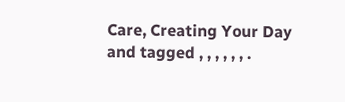Care, Creating Your Day and tagged , , , , , , .